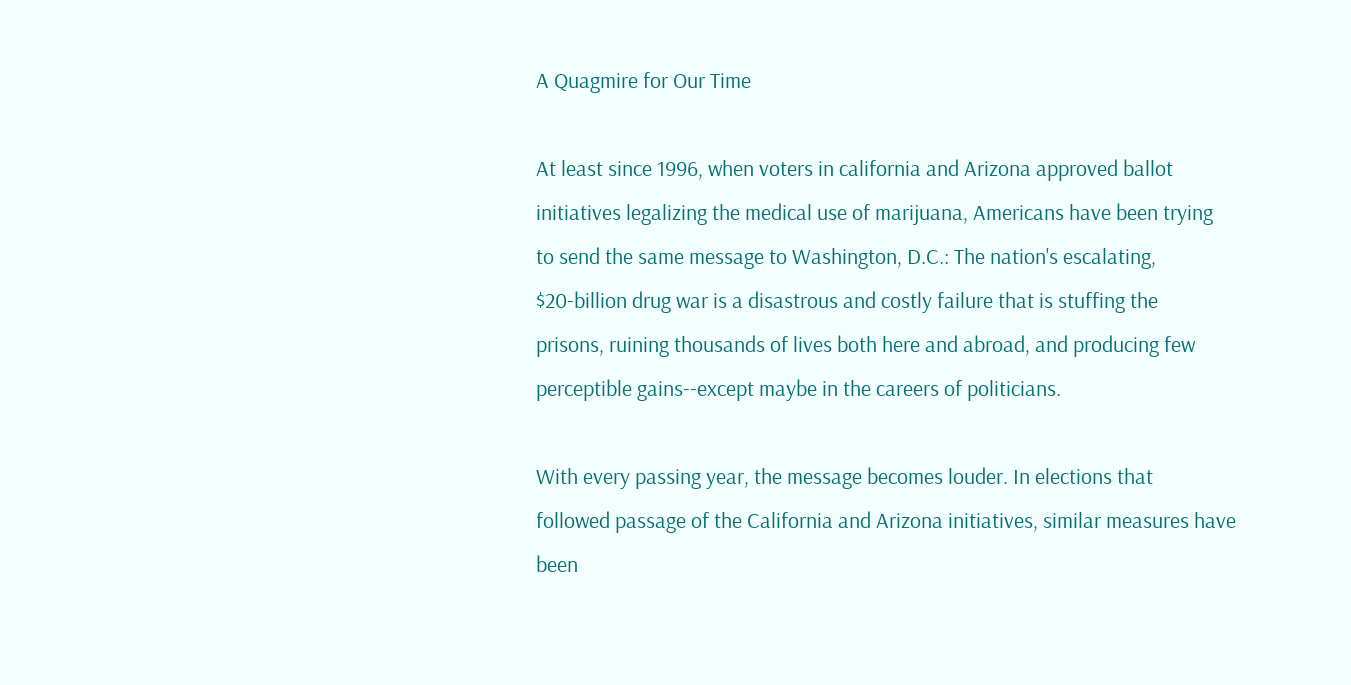A Quagmire for Our Time

At least since 1996, when voters in california and Arizona approved ballot
initiatives legalizing the medical use of marijuana, Americans have been trying
to send the same message to Washington, D.C.: The nation's escalating,
$20-billion drug war is a disastrous and costly failure that is stuffing the
prisons, ruining thousands of lives both here and abroad, and producing few
perceptible gains--except maybe in the careers of politicians.

With every passing year, the message becomes louder. In elections that
followed passage of the California and Arizona initiatives, similar measures have
been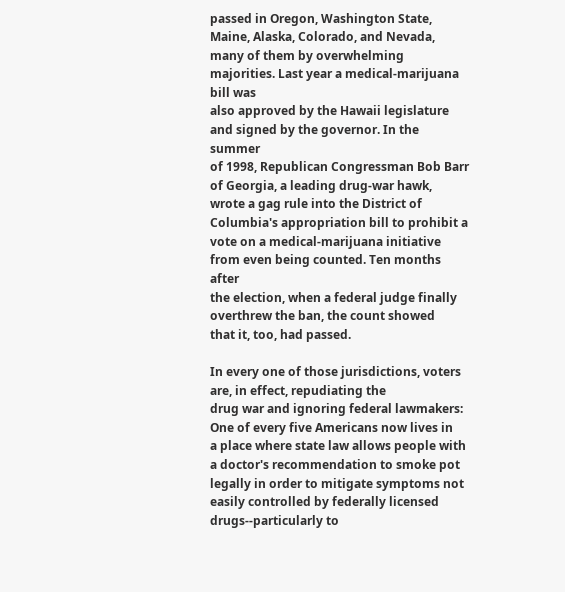passed in Oregon, Washington State, Maine, Alaska, Colorado, and Nevada,
many of them by overwhelming majorities. Last year a medical-marijuana bill was
also approved by the Hawaii legislature and signed by the governor. In the summer
of 1998, Republican Congressman Bob Barr of Georgia, a leading drug-war hawk,
wrote a gag rule into the District of Columbia's appropriation bill to prohibit a
vote on a medical-marijuana initiative from even being counted. Ten months after
the election, when a federal judge finally overthrew the ban, the count showed
that it, too, had passed.

In every one of those jurisdictions, voters are, in effect, repudiating the
drug war and ignoring federal lawmakers: One of every five Americans now lives in
a place where state law allows people with a doctor's recommendation to smoke pot
legally in order to mitigate symptoms not easily controlled by federally licensed
drugs--particularly to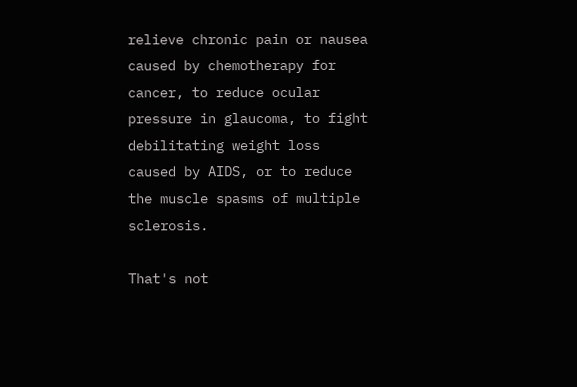relieve chronic pain or nausea caused by chemotherapy for
cancer, to reduce ocular pressure in glaucoma, to fight debilitating weight loss
caused by AIDS, or to reduce the muscle spasms of multiple sclerosis.

That's not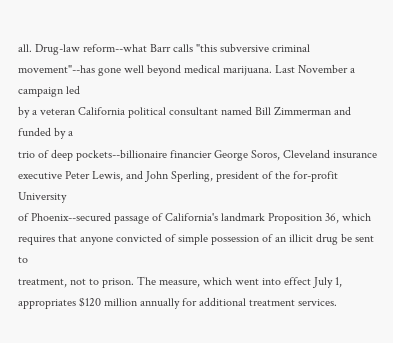all. Drug-law reform--what Barr calls "this subversive criminal
movement"--has gone well beyond medical marijuana. Last November a campaign led
by a veteran California political consultant named Bill Zimmerman and funded by a
trio of deep pockets--billionaire financier George Soros, Cleveland insurance
executive Peter Lewis, and John Sperling, president of the for-profit University
of Phoenix--secured passage of California's landmark Proposition 36, which
requires that anyone convicted of simple possession of an illicit drug be sent to
treatment, not to prison. The measure, which went into effect July 1,
appropriates $120 million annually for additional treatment services.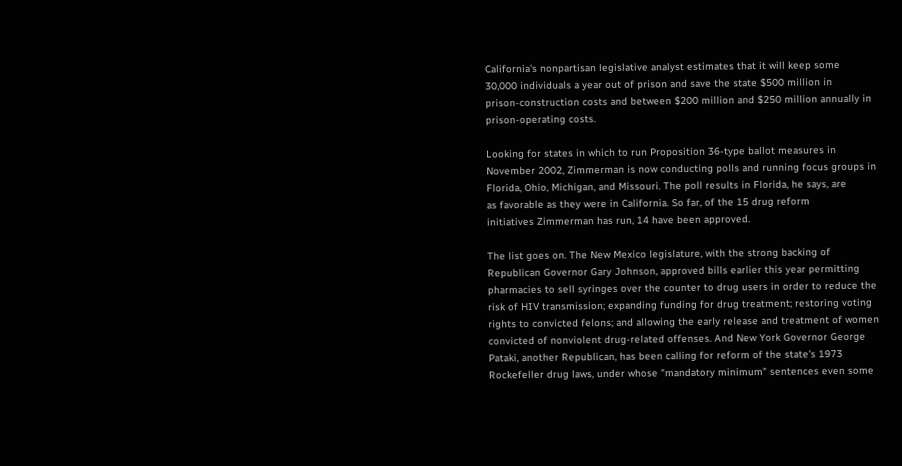California's nonpartisan legislative analyst estimates that it will keep some
30,000 individuals a year out of prison and save the state $500 million in
prison-construction costs and between $200 million and $250 million annually in
prison-operating costs.

Looking for states in which to run Proposition 36-type ballot measures in
November 2002, Zimmerman is now conducting polls and running focus groups in
Florida, Ohio, Michigan, and Missouri. The poll results in Florida, he says, are
as favorable as they were in California. So far, of the 15 drug reform
initiatives Zimmerman has run, 14 have been approved.

The list goes on. The New Mexico legislature, with the strong backing of
Republican Governor Gary Johnson, approved bills earlier this year permitting
pharmacies to sell syringes over the counter to drug users in order to reduce the
risk of HIV transmission; expanding funding for drug treatment; restoring voting
rights to convicted felons; and allowing the early release and treatment of women
convicted of nonviolent drug-related offenses. And New York Governor George
Pataki, another Republican, has been calling for reform of the state's 1973
Rockefeller drug laws, under whose "mandatory minimum" sentences even some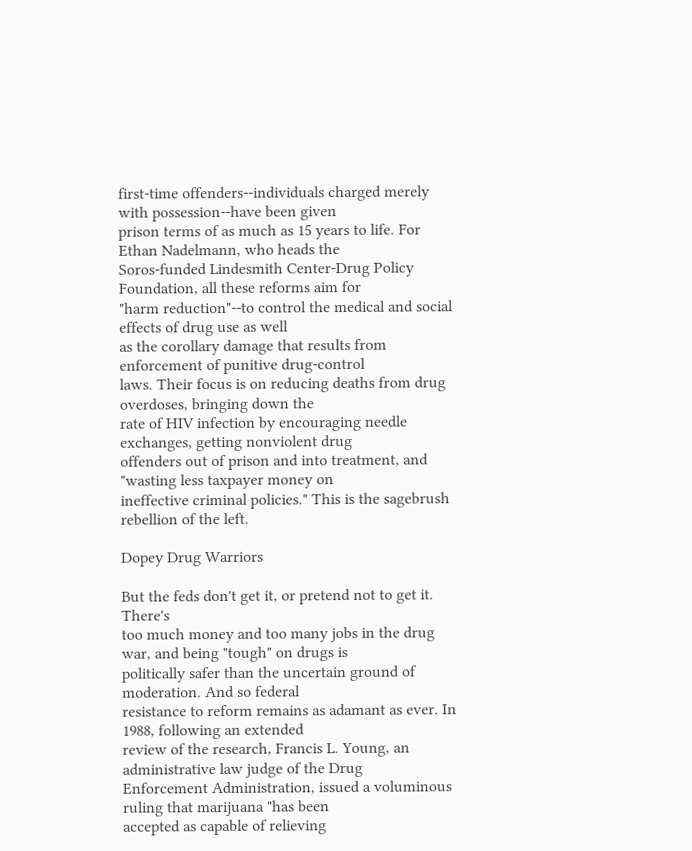first-time offenders--individuals charged merely with possession--have been given
prison terms of as much as 15 years to life. For Ethan Nadelmann, who heads the
Soros-funded Lindesmith Center-Drug Policy Foundation, all these reforms aim for
"harm reduction"--to control the medical and social effects of drug use as well
as the corollary damage that results from enforcement of punitive drug-control
laws. Their focus is on reducing deaths from drug overdoses, bringing down the
rate of HIV infection by encouraging needle exchanges, getting nonviolent drug
offenders out of prison and into treatment, and "wasting less taxpayer money on
ineffective criminal policies." This is the sagebrush rebellion of the left.

Dopey Drug Warriors

But the feds don't get it, or pretend not to get it. There's
too much money and too many jobs in the drug war, and being "tough" on drugs is
politically safer than the uncertain ground of moderation. And so federal
resistance to reform remains as adamant as ever. In 1988, following an extended
review of the research, Francis L. Young, an administrative law judge of the Drug
Enforcement Administration, issued a voluminous ruling that marijuana "has been
accepted as capable of relieving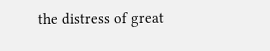the distress of great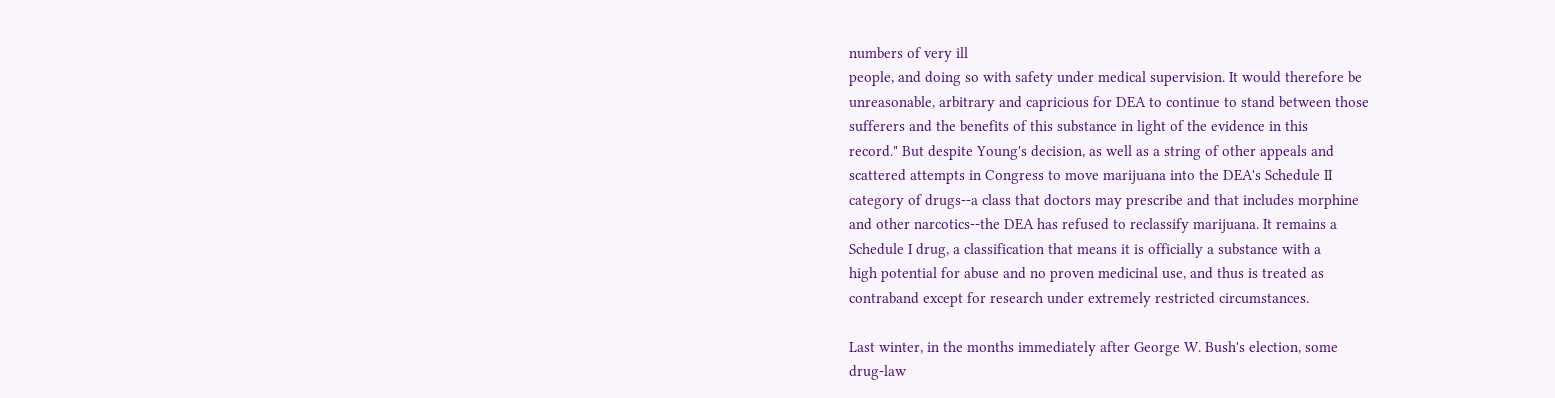numbers of very ill
people, and doing so with safety under medical supervision. It would therefore be
unreasonable, arbitrary and capricious for DEA to continue to stand between those
sufferers and the benefits of this substance in light of the evidence in this
record." But despite Young's decision, as well as a string of other appeals and
scattered attempts in Congress to move marijuana into the DEA's Schedule II
category of drugs--a class that doctors may prescribe and that includes morphine
and other narcotics--the DEA has refused to reclassify marijuana. It remains a
Schedule I drug, a classification that means it is officially a substance with a
high potential for abuse and no proven medicinal use, and thus is treated as
contraband except for research under extremely restricted circumstances.

Last winter, in the months immediately after George W. Bush's election, some
drug-law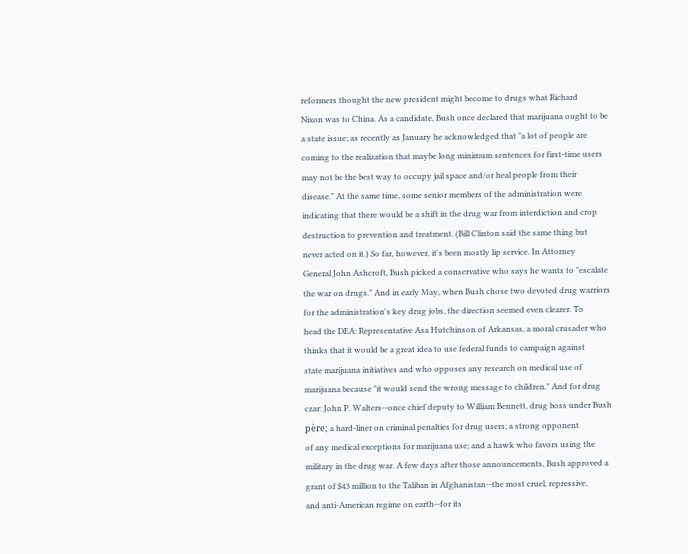reformers thought the new president might become to drugs what Richard
Nixon was to China. As a candidate, Bush once declared that marijuana ought to be
a state issue; as recently as January he acknowledged that "a lot of people are
coming to the realization that maybe long minimum sentences for first-time users
may not be the best way to occupy jail space and/or heal people from their
disease." At the same time, some senior members of the administration were
indicating that there would be a shift in the drug war from interdiction and crop
destruction to prevention and treatment. (Bill Clinton said the same thing but
never acted on it.) So far, however, it's been mostly lip service. In Attorney
General John Ashcroft, Bush picked a conservative who says he wants to "escalate
the war on drugs." And in early May, when Bush chose two devoted drug warriors
for the administration's key drug jobs, the direction seemed even clearer. To
head the DEA: Representative Asa Hutchinson of Arkansas, a moral crusader who
thinks that it would be a great idea to use federal funds to campaign against
state marijuana initiatives and who opposes any research on medical use of
marijuana because "it would send the wrong message to children." And for drug
czar: John P. Walters--once chief deputy to William Bennett, drug boss under Bush
père; a hard-liner on criminal penalties for drug users; a strong opponent
of any medical exceptions for marijuana use; and a hawk who favors using the
military in the drug war. A few days after those announcements, Bush approved a
grant of $43 million to the Taliban in Afghanistan--the most cruel, repressive,
and anti-American regime on earth--for its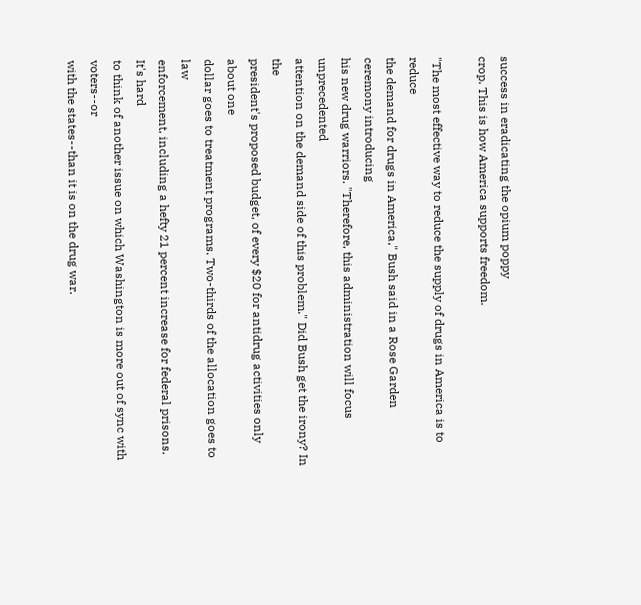success in eradicating the opium poppy
crop. This is how America supports freedom.

"The most effective way to reduce the supply of drugs in America is to reduce
the demand for drugs in America," Bush said in a Rose Garden ceremony introducing
his new drug warriors. "Therefore, this administration will focus unprecedented
attention on the demand side of this problem." Did Bush get the irony? In the
president's proposed budget, of every $20 for antidrug activities only about one
dollar goes to treatment programs. Two-thirds of the allocation goes to law
enforcement, including a hefty 21 percent increase for federal prisons. It's hard
to think of another issue on which Washington is more out of sync with voters--or
with the states--than it is on the drug war.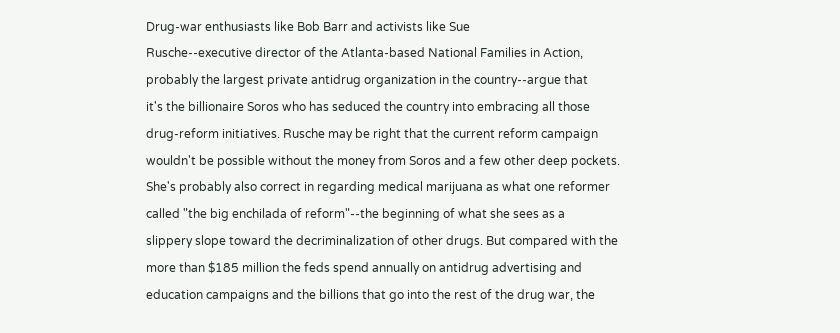Drug-war enthusiasts like Bob Barr and activists like Sue
Rusche--executive director of the Atlanta-based National Families in Action,
probably the largest private antidrug organization in the country--argue that
it's the billionaire Soros who has seduced the country into embracing all those
drug-reform initiatives. Rusche may be right that the current reform campaign
wouldn't be possible without the money from Soros and a few other deep pockets.
She's probably also correct in regarding medical marijuana as what one reformer
called "the big enchilada of reform"--the beginning of what she sees as a
slippery slope toward the decriminalization of other drugs. But compared with the
more than $185 million the feds spend annually on antidrug advertising and
education campaigns and the billions that go into the rest of the drug war, the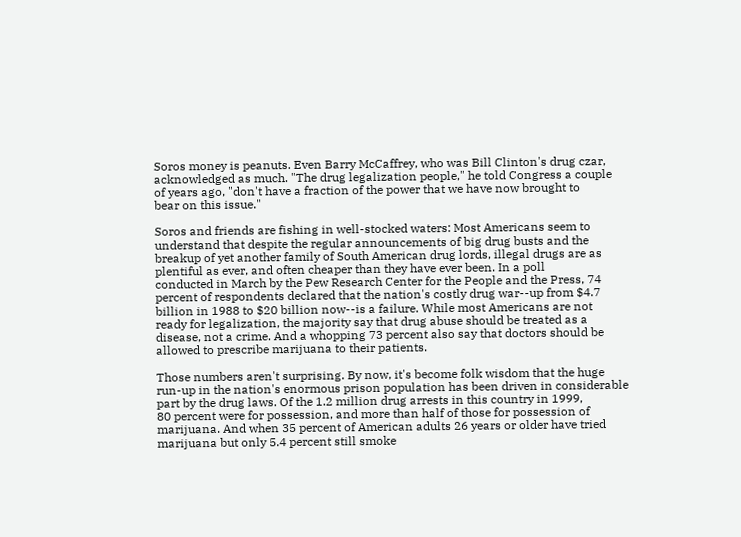Soros money is peanuts. Even Barry McCaffrey, who was Bill Clinton's drug czar,
acknowledged as much. "The drug legalization people," he told Congress a couple
of years ago, "don't have a fraction of the power that we have now brought to
bear on this issue."

Soros and friends are fishing in well-stocked waters: Most Americans seem to
understand that despite the regular announcements of big drug busts and the
breakup of yet another family of South American drug lords, illegal drugs are as
plentiful as ever, and often cheaper than they have ever been. In a poll
conducted in March by the Pew Research Center for the People and the Press, 74
percent of respondents declared that the nation's costly drug war--up from $4.7
billion in 1988 to $20 billion now--is a failure. While most Americans are not
ready for legalization, the majority say that drug abuse should be treated as a
disease, not a crime. And a whopping 73 percent also say that doctors should be
allowed to prescribe marijuana to their patients.

Those numbers aren't surprising. By now, it's become folk wisdom that the huge
run-up in the nation's enormous prison population has been driven in considerable
part by the drug laws. Of the 1.2 million drug arrests in this country in 1999,
80 percent were for possession, and more than half of those for possession of
marijuana. And when 35 percent of American adults 26 years or older have tried
marijuana but only 5.4 percent still smoke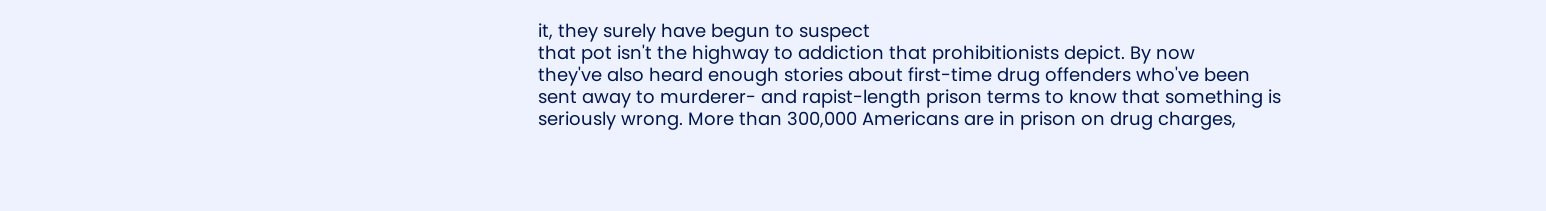it, they surely have begun to suspect
that pot isn't the highway to addiction that prohibitionists depict. By now
they've also heard enough stories about first-time drug offenders who've been
sent away to murderer- and rapist-length prison terms to know that something is
seriously wrong. More than 300,000 Americans are in prison on drug charges,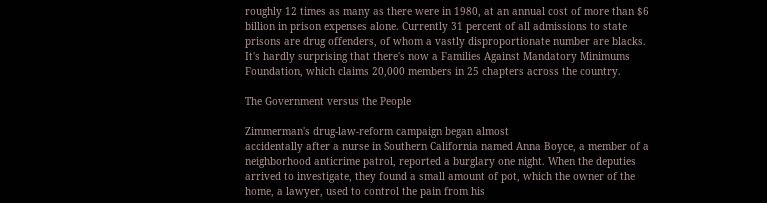roughly 12 times as many as there were in 1980, at an annual cost of more than $6
billion in prison expenses alone. Currently 31 percent of all admissions to state
prisons are drug offenders, of whom a vastly disproportionate number are blacks.
It's hardly surprising that there's now a Families Against Mandatory Minimums
Foundation, which claims 20,000 members in 25 chapters across the country.

The Government versus the People

Zimmerman's drug-law-reform campaign began almost
accidentally after a nurse in Southern California named Anna Boyce, a member of a
neighborhood anticrime patrol, reported a burglary one night. When the deputies
arrived to investigate, they found a small amount of pot, which the owner of the
home, a lawyer, used to control the pain from his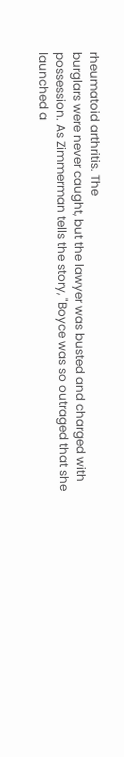rheumatoid arthritis. The
burglars were never caught, but the lawyer was busted and charged with
possession. As Zimmerman tells the story, "Boyce was so outraged that she
launched a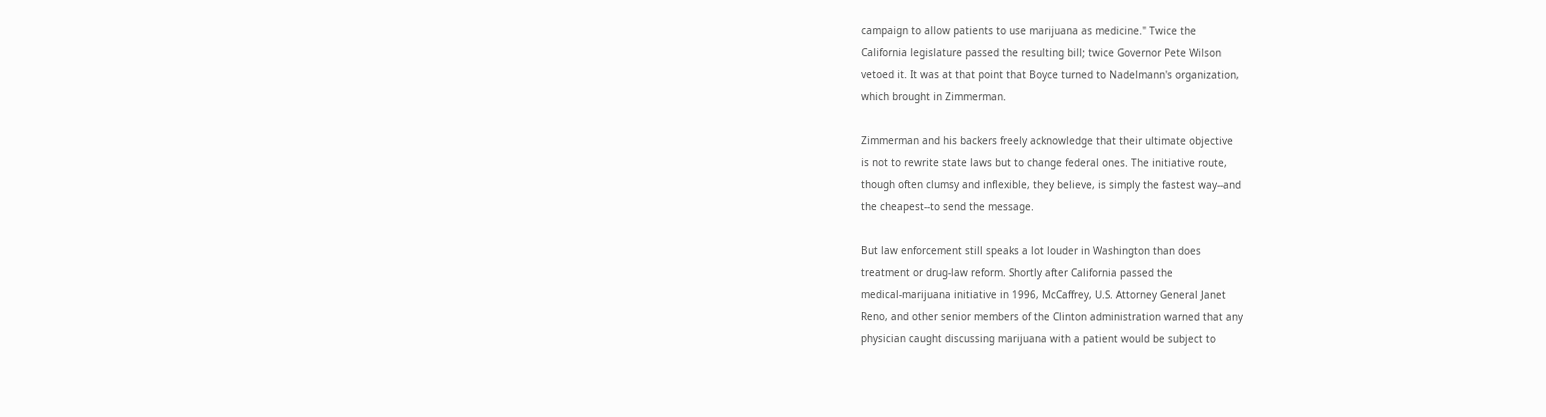campaign to allow patients to use marijuana as medicine." Twice the
California legislature passed the resulting bill; twice Governor Pete Wilson
vetoed it. It was at that point that Boyce turned to Nadelmann's organization,
which brought in Zimmerman.

Zimmerman and his backers freely acknowledge that their ultimate objective
is not to rewrite state laws but to change federal ones. The initiative route,
though often clumsy and inflexible, they believe, is simply the fastest way--and
the cheapest--to send the message.

But law enforcement still speaks a lot louder in Washington than does
treatment or drug-law reform. Shortly after California passed the
medical-marijuana initiative in 1996, McCaffrey, U.S. Attorney General Janet
Reno, and other senior members of the Clinton administration warned that any
physician caught discussing marijuana with a patient would be subject to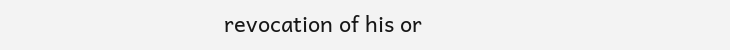revocation of his or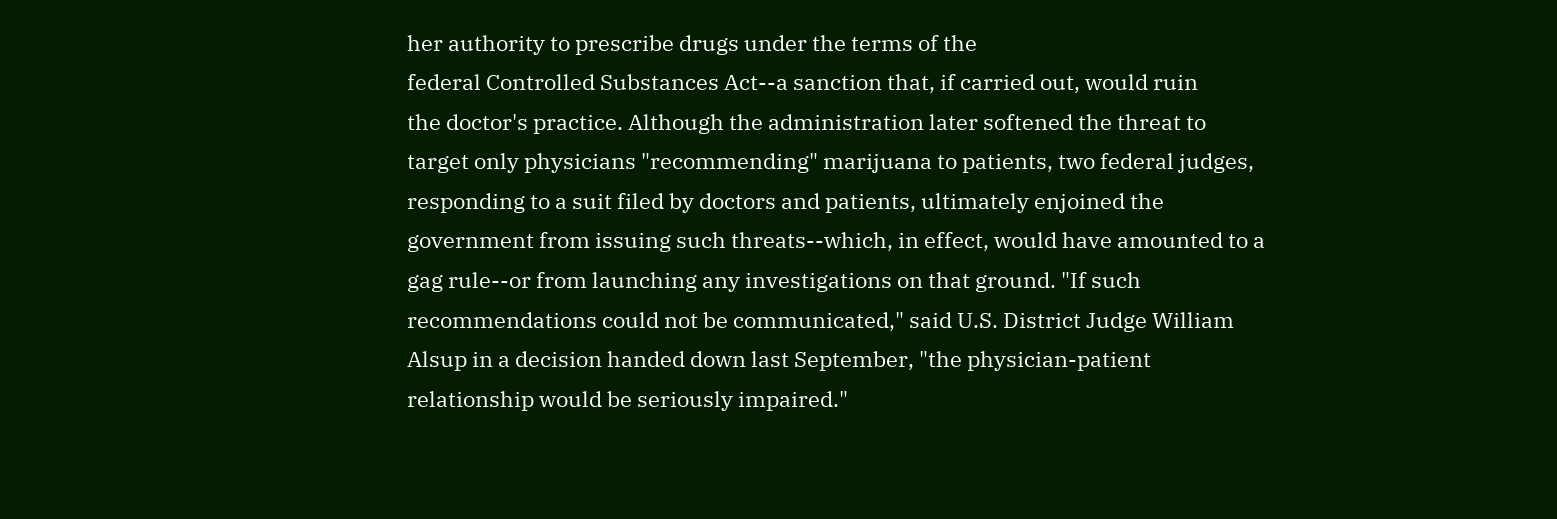her authority to prescribe drugs under the terms of the
federal Controlled Substances Act--a sanction that, if carried out, would ruin
the doctor's practice. Although the administration later softened the threat to
target only physicians "recommending" marijuana to patients, two federal judges,
responding to a suit filed by doctors and patients, ultimately enjoined the
government from issuing such threats--which, in effect, would have amounted to a
gag rule--or from launching any investigations on that ground. "If such
recommendations could not be communicated," said U.S. District Judge William
Alsup in a decision handed down last September, "the physician-patient
relationship would be seriously impaired."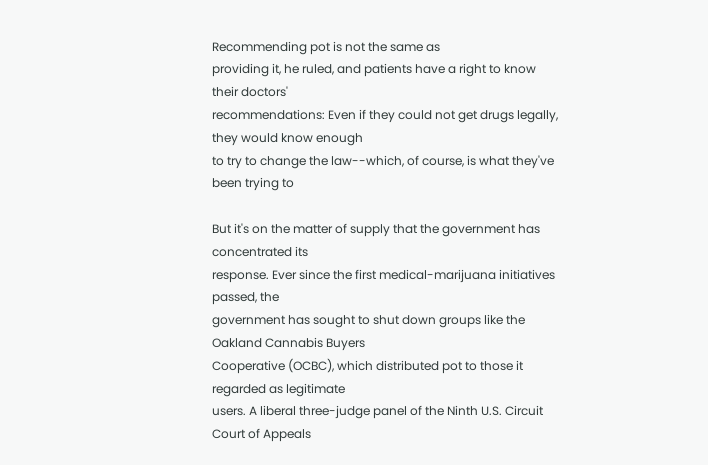Recommending pot is not the same as
providing it, he ruled, and patients have a right to know their doctors'
recommendations: Even if they could not get drugs legally, they would know enough
to try to change the law--which, of course, is what they've been trying to

But it's on the matter of supply that the government has concentrated its
response. Ever since the first medical-marijuana initiatives passed, the
government has sought to shut down groups like the Oakland Cannabis Buyers
Cooperative (OCBC), which distributed pot to those it regarded as legitimate
users. A liberal three-judge panel of the Ninth U.S. Circuit Court of Appeals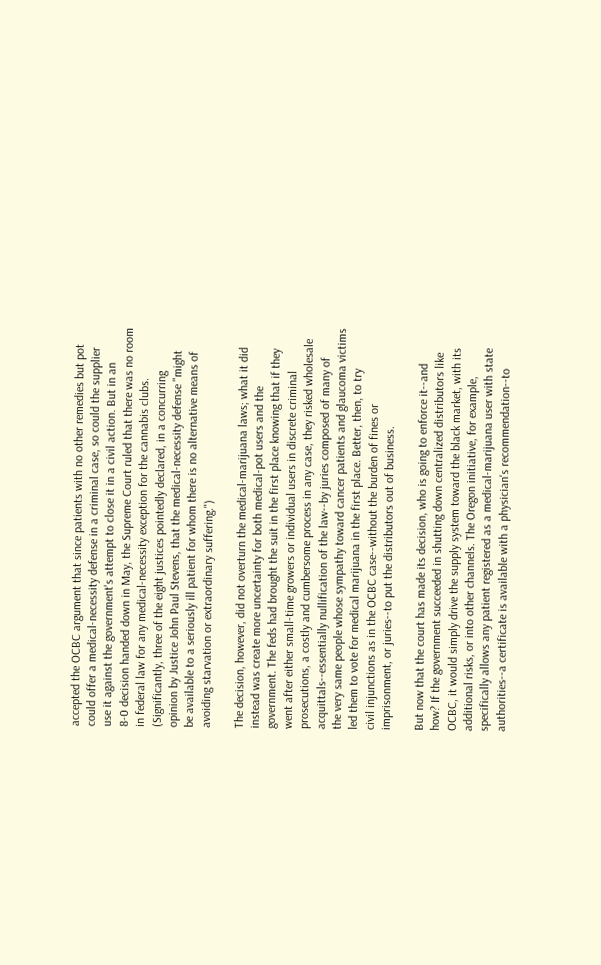accepted the OCBC argument that since patients with no other remedies but pot
could offer a medical-necessity defense in a criminal case, so could the supplier
use it against the government's attempt to close it in a civil action. But in an
8-0 decision handed down in May, the Supreme Court ruled that there was no room
in federal law for any medical-necessity exception for the cannabis clubs.
(Significantly, three of the eight justices pointedly declared, in a concurring
opinion by Justice John Paul Stevens, that the medical-necessity defense "might
be available to a seriously ill patient for whom there is no alternative means of
avoiding starvation or extraordinary suffering.")

The decision, however, did not overturn the medical-marijuana laws; what it did
instead was create more uncertainty for both medical-pot users and the
government. The feds had brought the suit in the first place knowing that if they
went after either small-time growers or individual users in discrete criminal
prosecutions, a costly and cumbersome process in any case, they risked wholesale
acquittals--essentially nullification of the law--by juries composed of many of
the very same people whose sympathy toward cancer patients and glaucoma victims
led them to vote for medical marijuana in the first place. Better, then, to try
civil injunctions as in the OCBC case--without the burden of fines or
imprisonment, or juries--to put the distributors out of business.

But now that the court has made its decision, who is going to enforce it--and
how? If the government succeeded in shutting down centralized distributors like
OCBC, it would simply drive the supply system toward the black market, with its
additional risks, or into other channels. The Oregon initiative, for example,
specifically allows any patient registered as a medical-marijuana user with state
authorities--a certificate is available with a physician's recommendation--to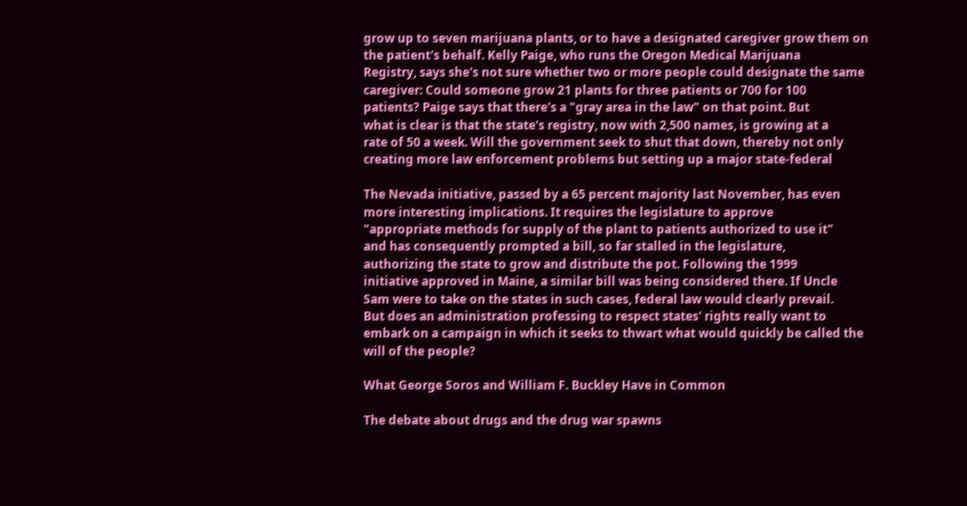grow up to seven marijuana plants, or to have a designated caregiver grow them on
the patient's behalf. Kelly Paige, who runs the Oregon Medical Marijuana
Registry, says she's not sure whether two or more people could designate the same
caregiver: Could someone grow 21 plants for three patients or 700 for 100
patients? Paige says that there's a "gray area in the law" on that point. But
what is clear is that the state's registry, now with 2,500 names, is growing at a
rate of 50 a week. Will the government seek to shut that down, thereby not only
creating more law enforcement problems but setting up a major state-federal

The Nevada initiative, passed by a 65 percent majority last November, has even
more interesting implications. It requires the legislature to approve
"appropriate methods for supply of the plant to patients authorized to use it"
and has consequently prompted a bill, so far stalled in the legislature,
authorizing the state to grow and distribute the pot. Following the 1999
initiative approved in Maine, a similar bill was being considered there. If Uncle
Sam were to take on the states in such cases, federal law would clearly prevail.
But does an administration professing to respect states' rights really want to
embark on a campaign in which it seeks to thwart what would quickly be called the
will of the people?

What George Soros and William F. Buckley Have in Common

The debate about drugs and the drug war spawns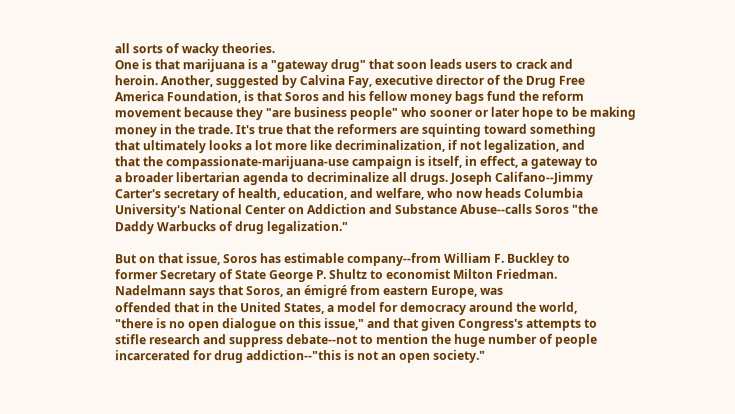all sorts of wacky theories.
One is that marijuana is a "gateway drug" that soon leads users to crack and
heroin. Another, suggested by Calvina Fay, executive director of the Drug Free
America Foundation, is that Soros and his fellow money bags fund the reform
movement because they "are business people" who sooner or later hope to be making
money in the trade. It's true that the reformers are squinting toward something
that ultimately looks a lot more like decriminalization, if not legalization, and
that the compassionate-marijuana-use campaign is itself, in effect, a gateway to
a broader libertarian agenda to decriminalize all drugs. Joseph Califano--Jimmy
Carter's secretary of health, education, and welfare, who now heads Columbia
University's National Center on Addiction and Substance Abuse--calls Soros "the
Daddy Warbucks of drug legalization."

But on that issue, Soros has estimable company--from William F. Buckley to
former Secretary of State George P. Shultz to economist Milton Friedman.
Nadelmann says that Soros, an émigré from eastern Europe, was
offended that in the United States, a model for democracy around the world,
"there is no open dialogue on this issue," and that given Congress's attempts to
stifle research and suppress debate--not to mention the huge number of people
incarcerated for drug addiction--"this is not an open society."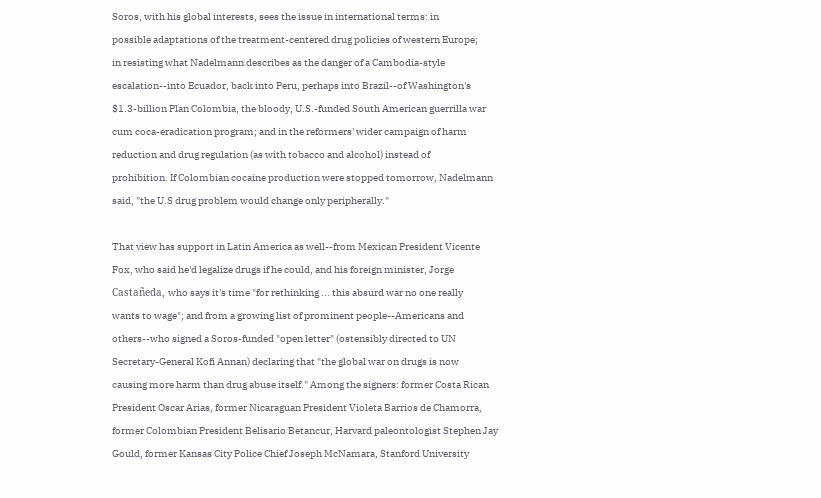Soros, with his global interests, sees the issue in international terms: in
possible adaptations of the treatment-centered drug policies of western Europe;
in resisting what Nadelmann describes as the danger of a Cambodia-style
escalation--into Ecuador, back into Peru, perhaps into Brazil--of Washington's
$1.3-billion Plan Colombia, the bloody, U.S.-funded South American guerrilla war
cum coca-eradication program; and in the reformers' wider campaign of harm
reduction and drug regulation (as with tobacco and alcohol) instead of
prohibition. If Colombian cocaine production were stopped tomorrow, Nadelmann
said, "the U.S drug problem would change only peripherally."

That view has support in Latin America as well--from Mexican President Vicente
Fox, who said he'd legalize drugs if he could, and his foreign minister, Jorge
Castañeda, who says it's time "for rethinking ... this absurd war no one really
wants to wage"; and from a growing list of prominent people--Americans and
others--who signed a Soros-funded "open letter" (ostensibly directed to UN
Secretary-General Kofi Annan) declaring that "the global war on drugs is now
causing more harm than drug abuse itself." Among the signers: former Costa Rican
President Oscar Arias, former Nicaraguan President Violeta Barrios de Chamorra,
former Colombian President Belisario Betancur, Harvard paleontologist Stephen Jay
Gould, former Kansas City Police Chief Joseph McNamara, Stanford University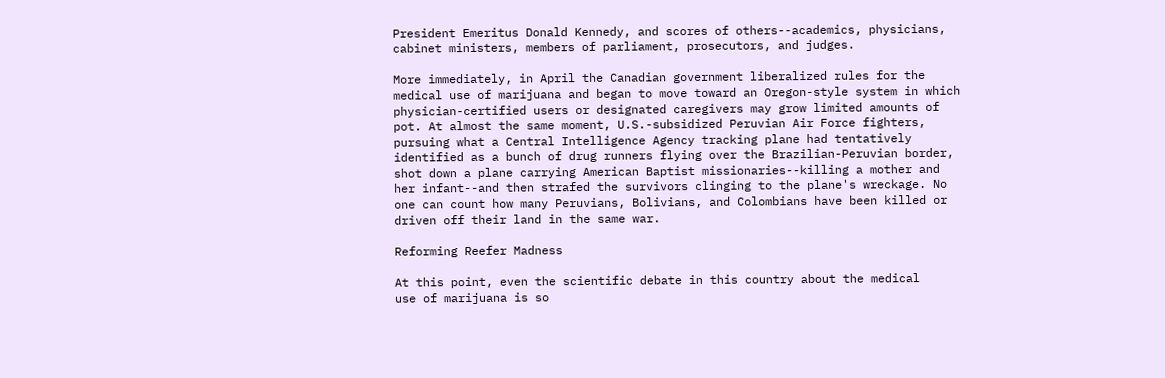President Emeritus Donald Kennedy, and scores of others--academics, physicians,
cabinet ministers, members of parliament, prosecutors, and judges.

More immediately, in April the Canadian government liberalized rules for the
medical use of marijuana and began to move toward an Oregon-style system in which
physician-certified users or designated caregivers may grow limited amounts of
pot. At almost the same moment, U.S.-subsidized Peruvian Air Force fighters,
pursuing what a Central Intelligence Agency tracking plane had tentatively
identified as a bunch of drug runners flying over the Brazilian-Peruvian border,
shot down a plane carrying American Baptist missionaries--killing a mother and
her infant--and then strafed the survivors clinging to the plane's wreckage. No
one can count how many Peruvians, Bolivians, and Colombians have been killed or
driven off their land in the same war.

Reforming Reefer Madness

At this point, even the scientific debate in this country about the medical
use of marijuana is so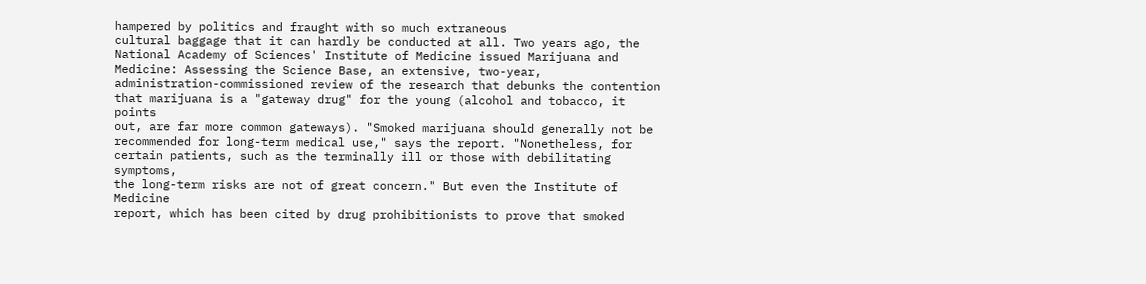hampered by politics and fraught with so much extraneous
cultural baggage that it can hardly be conducted at all. Two years ago, the
National Academy of Sciences' Institute of Medicine issued Marijuana and
Medicine: Assessing the Science Base, an extensive, two-year,
administration-commissioned review of the research that debunks the contention
that marijuana is a "gateway drug" for the young (alcohol and tobacco, it points
out, are far more common gateways). "Smoked marijuana should generally not be
recommended for long-term medical use," says the report. "Nonetheless, for
certain patients, such as the terminally ill or those with debilitating symptoms,
the long-term risks are not of great concern." But even the Institute of Medicine
report, which has been cited by drug prohibitionists to prove that smoked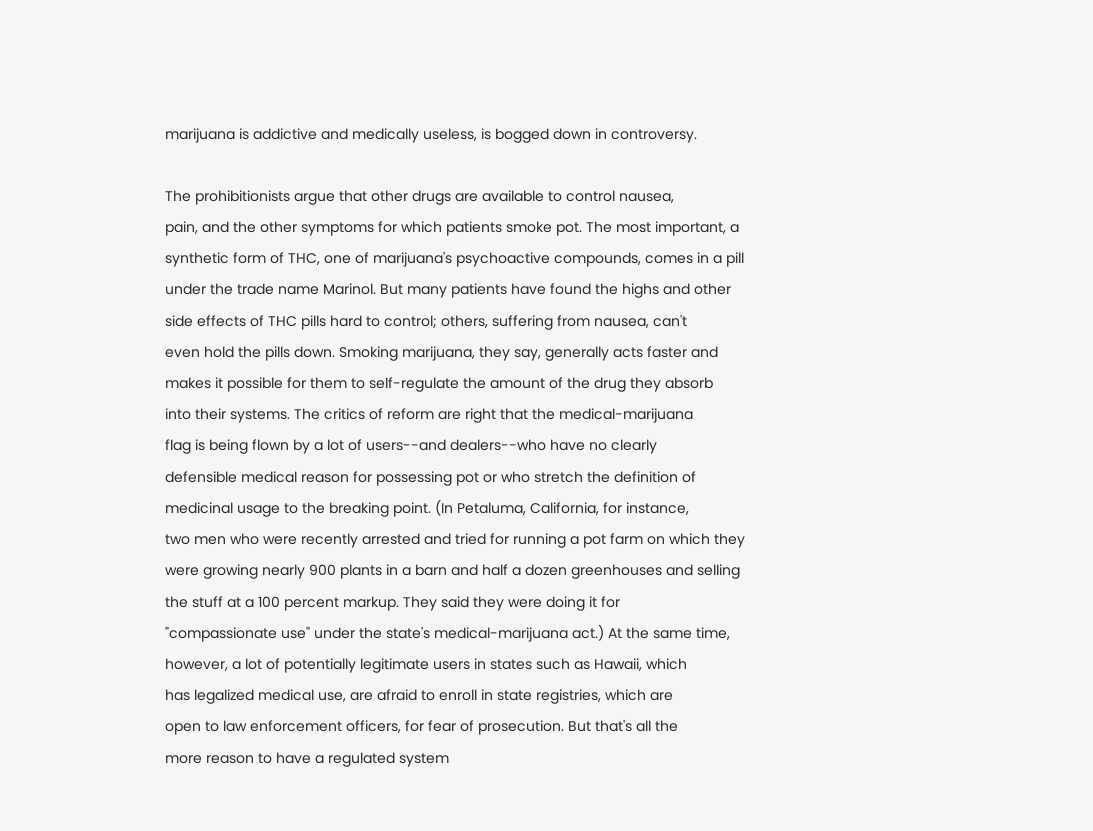marijuana is addictive and medically useless, is bogged down in controversy.

The prohibitionists argue that other drugs are available to control nausea,
pain, and the other symptoms for which patients smoke pot. The most important, a
synthetic form of THC, one of marijuana's psychoactive compounds, comes in a pill
under the trade name Marinol. But many patients have found the highs and other
side effects of THC pills hard to control; others, suffering from nausea, can't
even hold the pills down. Smoking marijuana, they say, generally acts faster and
makes it possible for them to self-regulate the amount of the drug they absorb
into their systems. The critics of reform are right that the medical-marijuana
flag is being flown by a lot of users--and dealers--who have no clearly
defensible medical reason for possessing pot or who stretch the definition of
medicinal usage to the breaking point. (In Petaluma, California, for instance,
two men who were recently arrested and tried for running a pot farm on which they
were growing nearly 900 plants in a barn and half a dozen greenhouses and selling
the stuff at a 100 percent markup. They said they were doing it for
"compassionate use" under the state's medical-marijuana act.) At the same time,
however, a lot of potentially legitimate users in states such as Hawaii, which
has legalized medical use, are afraid to enroll in state registries, which are
open to law enforcement officers, for fear of prosecution. But that's all the
more reason to have a regulated system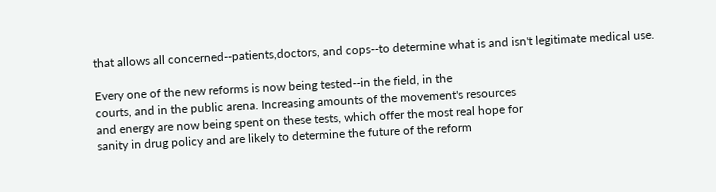that allows all concerned--patients,doctors, and cops--to determine what is and isn't legitimate medical use.

Every one of the new reforms is now being tested--in the field, in the
courts, and in the public arena. Increasing amounts of the movement's resources
and energy are now being spent on these tests, which offer the most real hope for
sanity in drug policy and are likely to determine the future of the reform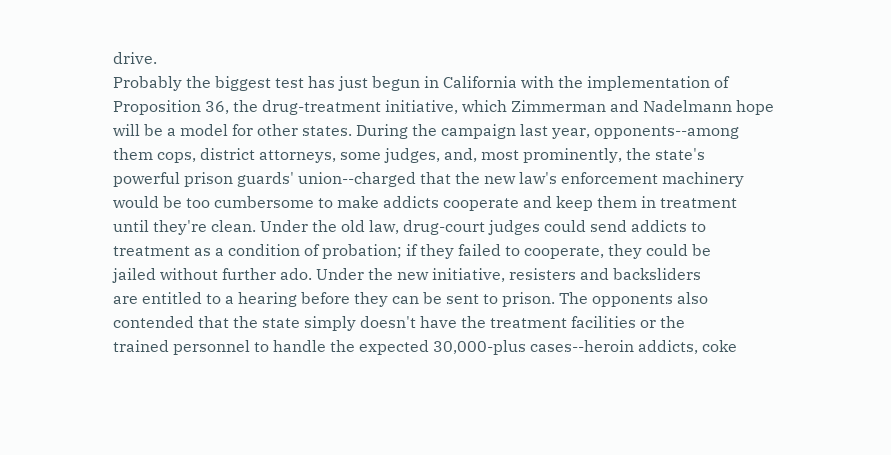drive.
Probably the biggest test has just begun in California with the implementation of
Proposition 36, the drug-treatment initiative, which Zimmerman and Nadelmann hope
will be a model for other states. During the campaign last year, opponents--among
them cops, district attorneys, some judges, and, most prominently, the state's
powerful prison guards' union--charged that the new law's enforcement machinery
would be too cumbersome to make addicts cooperate and keep them in treatment
until they're clean. Under the old law, drug-court judges could send addicts to
treatment as a condition of probation; if they failed to cooperate, they could be
jailed without further ado. Under the new initiative, resisters and backsliders
are entitled to a hearing before they can be sent to prison. The opponents also
contended that the state simply doesn't have the treatment facilities or the
trained personnel to handle the expected 30,000-plus cases--heroin addicts, coke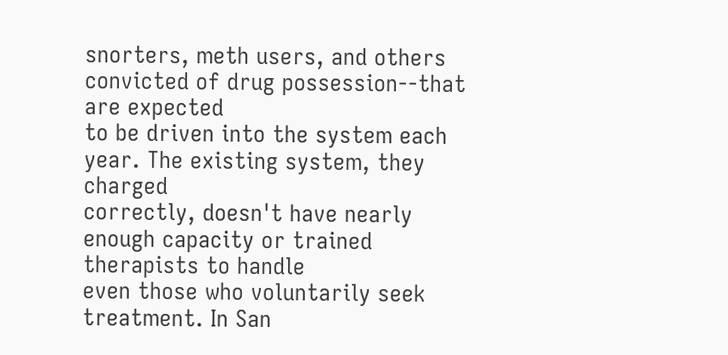snorters, meth users, and others convicted of drug possession--that are expected
to be driven into the system each year. The existing system, they charged
correctly, doesn't have nearly enough capacity or trained therapists to handle
even those who voluntarily seek treatment. In San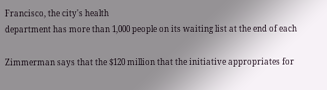Francisco, the city's health
department has more than 1,000 people on its waiting list at the end of each

Zimmerman says that the $120 million that the initiative appropriates for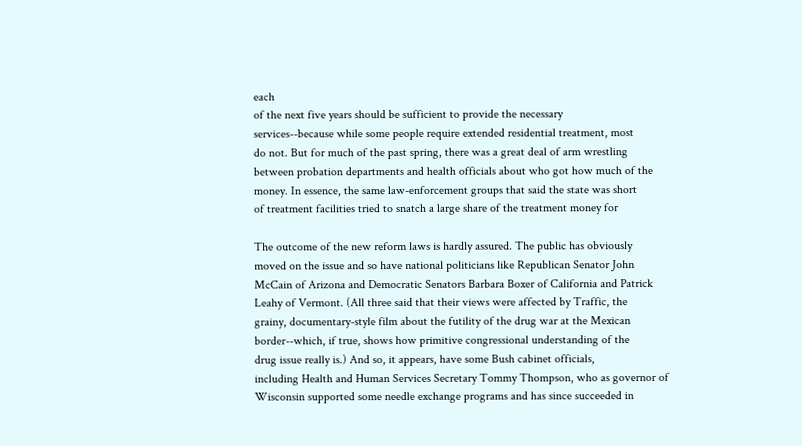each
of the next five years should be sufficient to provide the necessary
services--because while some people require extended residential treatment, most
do not. But for much of the past spring, there was a great deal of arm wrestling
between probation departments and health officials about who got how much of the
money. In essence, the same law-enforcement groups that said the state was short
of treatment facilities tried to snatch a large share of the treatment money for

The outcome of the new reform laws is hardly assured. The public has obviously
moved on the issue and so have national politicians like Republican Senator John
McCain of Arizona and Democratic Senators Barbara Boxer of California and Patrick
Leahy of Vermont. (All three said that their views were affected by Traffic, the
grainy, documentary-style film about the futility of the drug war at the Mexican
border--which, if true, shows how primitive congressional understanding of the
drug issue really is.) And so, it appears, have some Bush cabinet officials,
including Health and Human Services Secretary Tommy Thompson, who as governor of
Wisconsin supported some needle exchange programs and has since succeeded in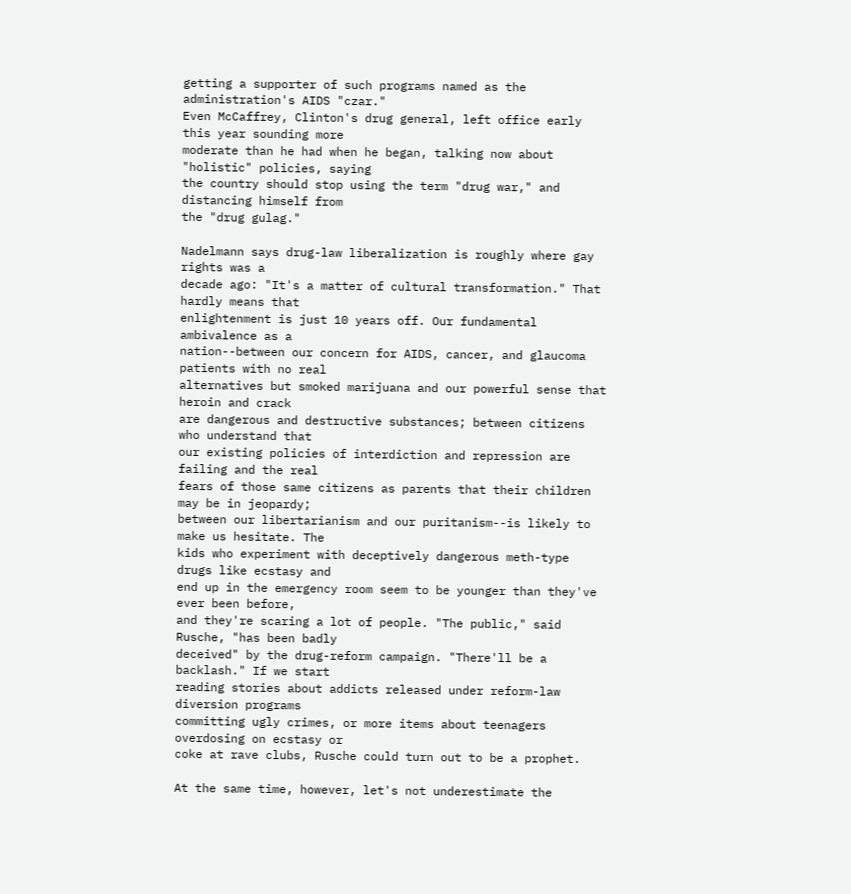getting a supporter of such programs named as the administration's AIDS "czar."
Even McCaffrey, Clinton's drug general, left office early this year sounding more
moderate than he had when he began, talking now about "holistic" policies, saying
the country should stop using the term "drug war," and distancing himself from
the "drug gulag."

Nadelmann says drug-law liberalization is roughly where gay rights was a
decade ago: "It's a matter of cultural transformation." That hardly means that
enlightenment is just 10 years off. Our fundamental ambivalence as a
nation--between our concern for AIDS, cancer, and glaucoma patients with no real
alternatives but smoked marijuana and our powerful sense that heroin and crack
are dangerous and destructive substances; between citizens who understand that
our existing policies of interdiction and repression are failing and the real
fears of those same citizens as parents that their children may be in jeopardy;
between our libertarianism and our puritanism--is likely to make us hesitate. The
kids who experiment with deceptively dangerous meth-type drugs like ecstasy and
end up in the emergency room seem to be younger than they've ever been before,
and they're scaring a lot of people. "The public," said Rusche, "has been badly
deceived" by the drug-reform campaign. "There'll be a backlash." If we start
reading stories about addicts released under reform-law diversion programs
committing ugly crimes, or more items about teenagers overdosing on ecstasy or
coke at rave clubs, Rusche could turn out to be a prophet.

At the same time, however, let's not underestimate the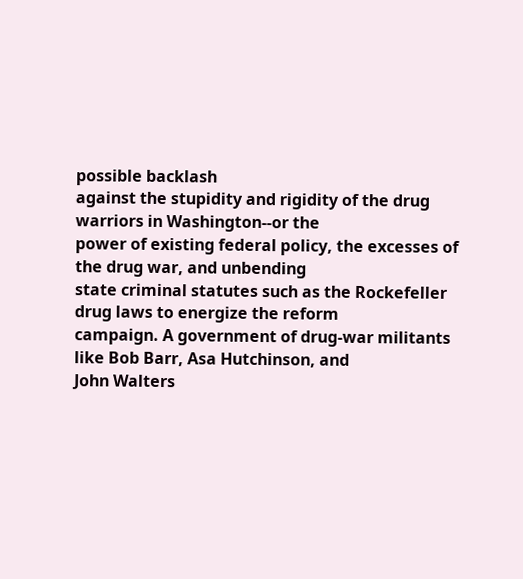possible backlash
against the stupidity and rigidity of the drug warriors in Washington--or the
power of existing federal policy, the excesses of the drug war, and unbending
state criminal statutes such as the Rockefeller drug laws to energize the reform
campaign. A government of drug-war militants like Bob Barr, Asa Hutchinson, and
John Walters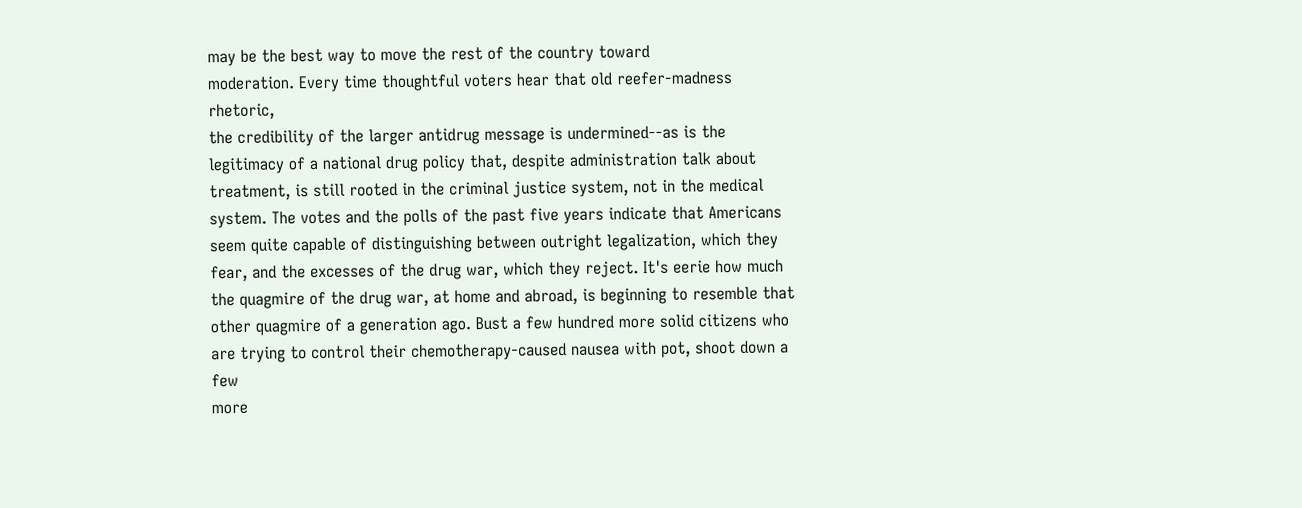may be the best way to move the rest of the country toward
moderation. Every time thoughtful voters hear that old reefer-madness rhetoric,
the credibility of the larger antidrug message is undermined--as is the
legitimacy of a national drug policy that, despite administration talk about
treatment, is still rooted in the criminal justice system, not in the medical
system. The votes and the polls of the past five years indicate that Americans
seem quite capable of distinguishing between outright legalization, which they
fear, and the excesses of the drug war, which they reject. It's eerie how much
the quagmire of the drug war, at home and abroad, is beginning to resemble that
other quagmire of a generation ago. Bust a few hundred more solid citizens who
are trying to control their chemotherapy-caused nausea with pot, shoot down a few
more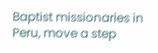Baptist missionaries in Peru, move a step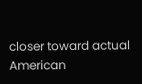closer toward actual American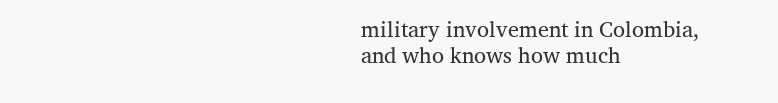military involvement in Colombia, and who knows how much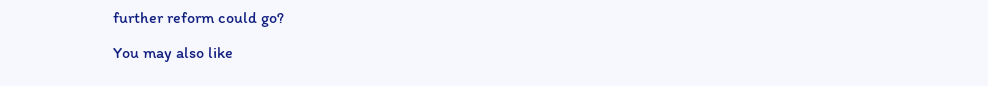further reform could go?

You may also like